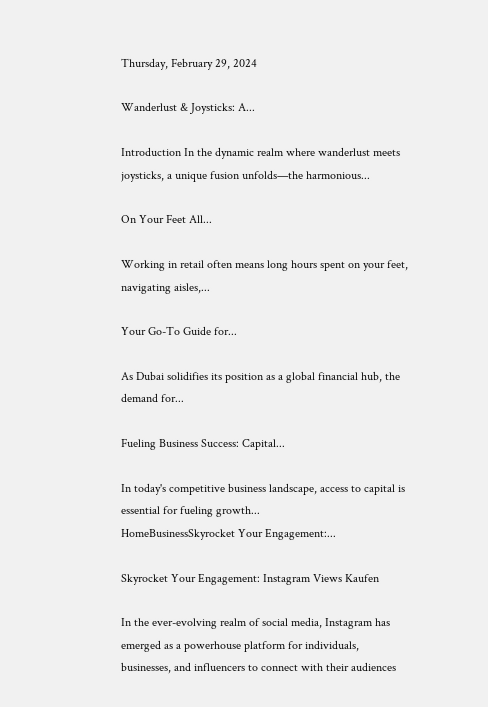Thursday, February 29, 2024

Wanderlust & Joysticks: A...

Introduction In the dynamic realm where wanderlust meets joysticks, a unique fusion unfolds—the harmonious...

On Your Feet All...

Working in retail often means long hours spent on your feet, navigating aisles,...

Your Go-To Guide for...

As Dubai solidifies its position as a global financial hub, the demand for...

Fueling Business Success: Capital...

In today's competitive business landscape, access to capital is essential for fueling growth...
HomeBusinessSkyrocket Your Engagement:...

Skyrocket Your Engagement: Instagram Views Kaufen

In the ever-evolving realm of social media, Instagram has emerged as a powerhouse platform for individuals, businesses, and influencers to connect with their audiences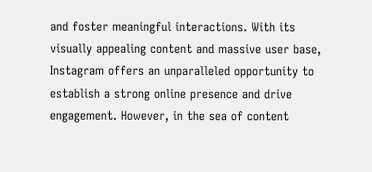and foster meaningful interactions. With its visually appealing content and massive user base, Instagram offers an unparalleled opportunity to establish a strong online presence and drive engagement. However, in the sea of content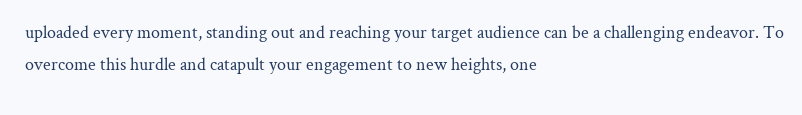uploaded every moment, standing out and reaching your target audience can be a challenging endeavor. To overcome this hurdle and catapult your engagement to new heights, one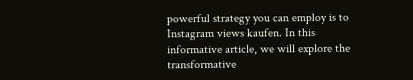powerful strategy you can employ is to Instagram views kaufen. In this informative article, we will explore the transformative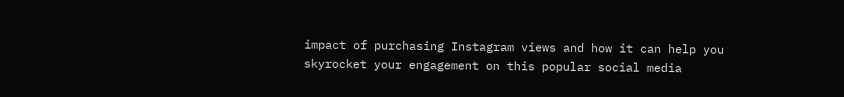impact of purchasing Instagram views and how it can help you skyrocket your engagement on this popular social media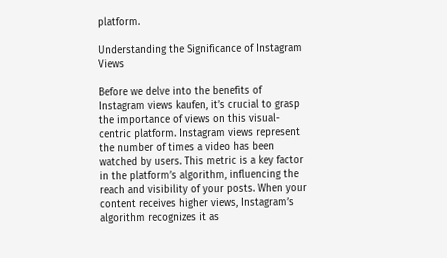platform.

Understanding the Significance of Instagram Views

Before we delve into the benefits of Instagram views kaufen, it’s crucial to grasp the importance of views on this visual-centric platform. Instagram views represent the number of times a video has been watched by users. This metric is a key factor in the platform’s algorithm, influencing the reach and visibility of your posts. When your content receives higher views, Instagram’s algorithm recognizes it as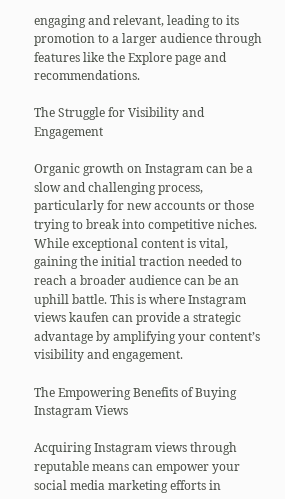engaging and relevant, leading to its promotion to a larger audience through features like the Explore page and recommendations.

The Struggle for Visibility and Engagement

Organic growth on Instagram can be a slow and challenging process, particularly for new accounts or those trying to break into competitive niches. While exceptional content is vital, gaining the initial traction needed to reach a broader audience can be an uphill battle. This is where Instagram views kaufen can provide a strategic advantage by amplifying your content’s visibility and engagement.

The Empowering Benefits of Buying Instagram Views

Acquiring Instagram views through reputable means can empower your social media marketing efforts in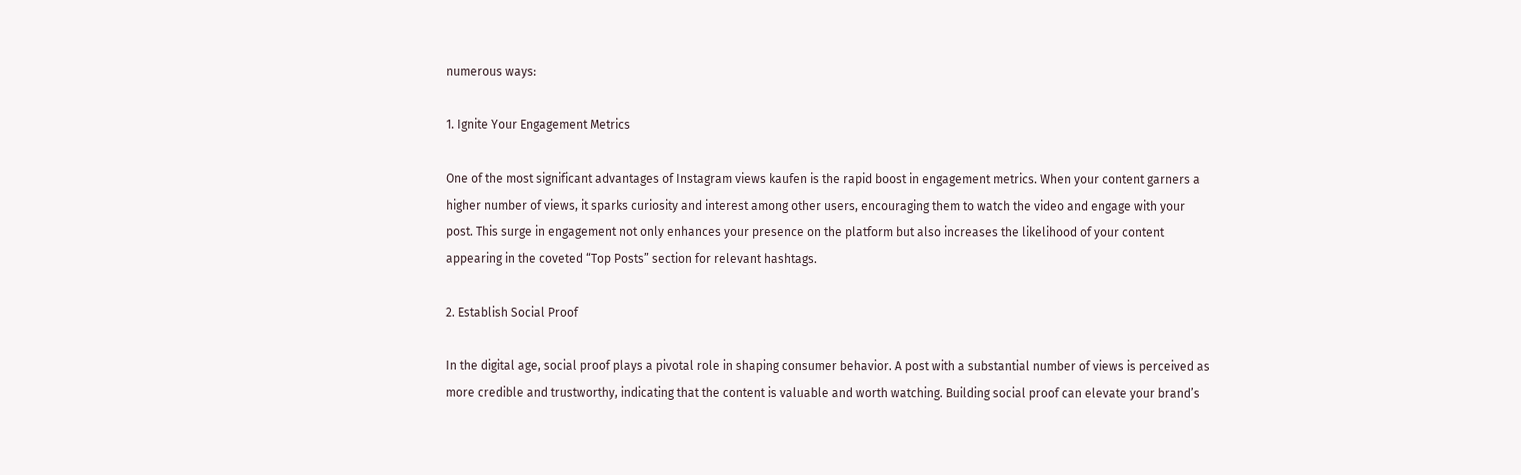numerous ways:

1. Ignite Your Engagement Metrics

One of the most significant advantages of Instagram views kaufen is the rapid boost in engagement metrics. When your content garners a higher number of views, it sparks curiosity and interest among other users, encouraging them to watch the video and engage with your post. This surge in engagement not only enhances your presence on the platform but also increases the likelihood of your content appearing in the coveted “Top Posts” section for relevant hashtags.

2. Establish Social Proof

In the digital age, social proof plays a pivotal role in shaping consumer behavior. A post with a substantial number of views is perceived as more credible and trustworthy, indicating that the content is valuable and worth watching. Building social proof can elevate your brand’s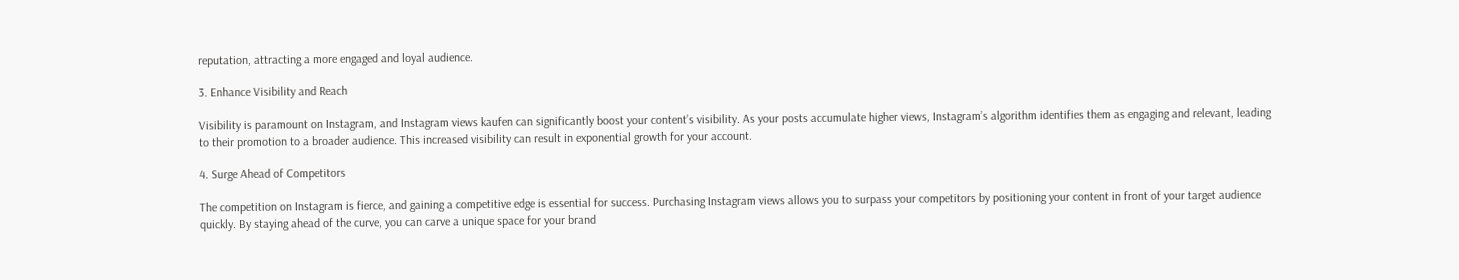reputation, attracting a more engaged and loyal audience.

3. Enhance Visibility and Reach

Visibility is paramount on Instagram, and Instagram views kaufen can significantly boost your content’s visibility. As your posts accumulate higher views, Instagram’s algorithm identifies them as engaging and relevant, leading to their promotion to a broader audience. This increased visibility can result in exponential growth for your account.

4. Surge Ahead of Competitors

The competition on Instagram is fierce, and gaining a competitive edge is essential for success. Purchasing Instagram views allows you to surpass your competitors by positioning your content in front of your target audience quickly. By staying ahead of the curve, you can carve a unique space for your brand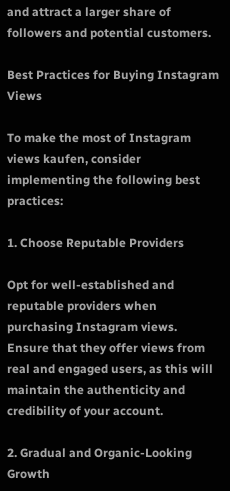and attract a larger share of followers and potential customers.

Best Practices for Buying Instagram Views

To make the most of Instagram views kaufen, consider implementing the following best practices:

1. Choose Reputable Providers

Opt for well-established and reputable providers when purchasing Instagram views. Ensure that they offer views from real and engaged users, as this will maintain the authenticity and credibility of your account.

2. Gradual and Organic-Looking Growth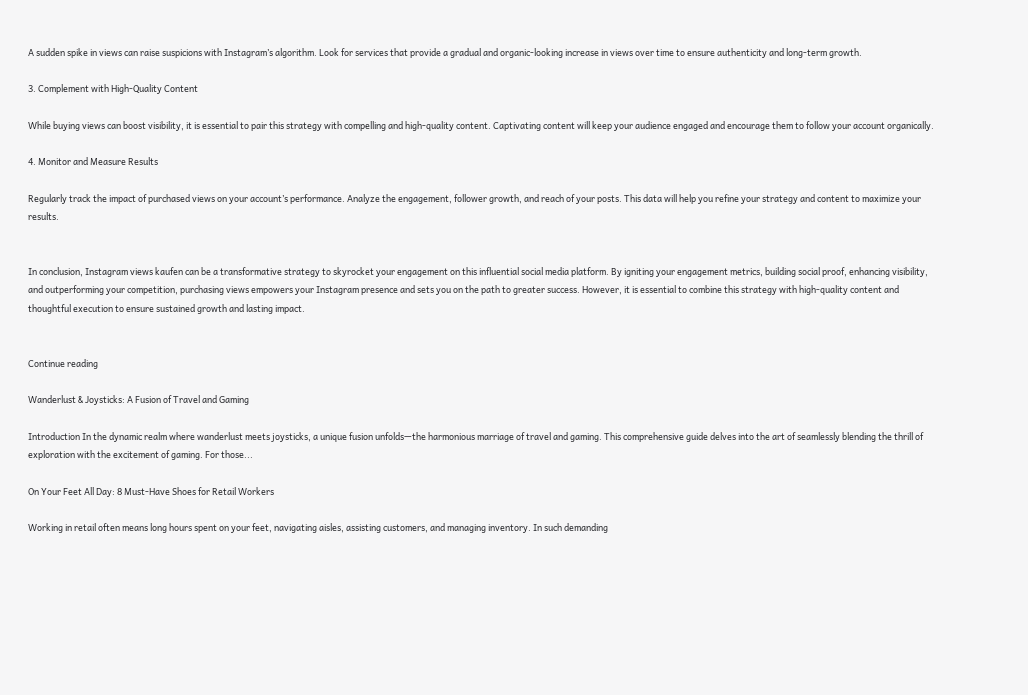A sudden spike in views can raise suspicions with Instagram’s algorithm. Look for services that provide a gradual and organic-looking increase in views over time to ensure authenticity and long-term growth.

3. Complement with High-Quality Content

While buying views can boost visibility, it is essential to pair this strategy with compelling and high-quality content. Captivating content will keep your audience engaged and encourage them to follow your account organically.

4. Monitor and Measure Results

Regularly track the impact of purchased views on your account’s performance. Analyze the engagement, follower growth, and reach of your posts. This data will help you refine your strategy and content to maximize your results.


In conclusion, Instagram views kaufen can be a transformative strategy to skyrocket your engagement on this influential social media platform. By igniting your engagement metrics, building social proof, enhancing visibility, and outperforming your competition, purchasing views empowers your Instagram presence and sets you on the path to greater success. However, it is essential to combine this strategy with high-quality content and thoughtful execution to ensure sustained growth and lasting impact.


Continue reading

Wanderlust & Joysticks: A Fusion of Travel and Gaming

Introduction In the dynamic realm where wanderlust meets joysticks, a unique fusion unfolds—the harmonious marriage of travel and gaming. This comprehensive guide delves into the art of seamlessly blending the thrill of exploration with the excitement of gaming. For those...

On Your Feet All Day: 8 Must-Have Shoes for Retail Workers

Working in retail often means long hours spent on your feet, navigating aisles, assisting customers, and managing inventory. In such demanding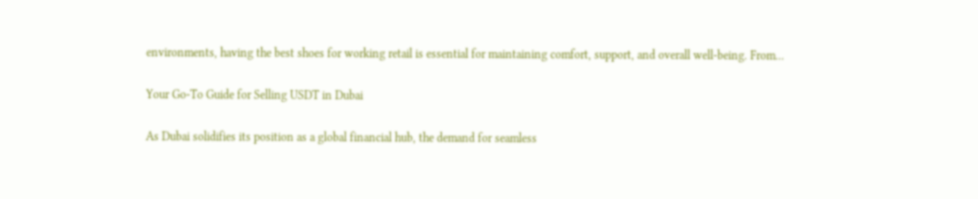environments, having the best shoes for working retail is essential for maintaining comfort, support, and overall well-being. From...

Your Go-To Guide for Selling USDT in Dubai

As Dubai solidifies its position as a global financial hub, the demand for seamless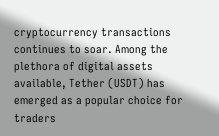cryptocurrency transactions continues to soar. Among the plethora of digital assets available, Tether (USDT) has emerged as a popular choice for traders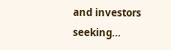and investors seeking...